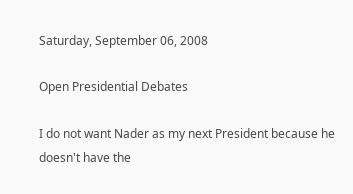Saturday, September 06, 2008

Open Presidential Debates

I do not want Nader as my next President because he doesn't have the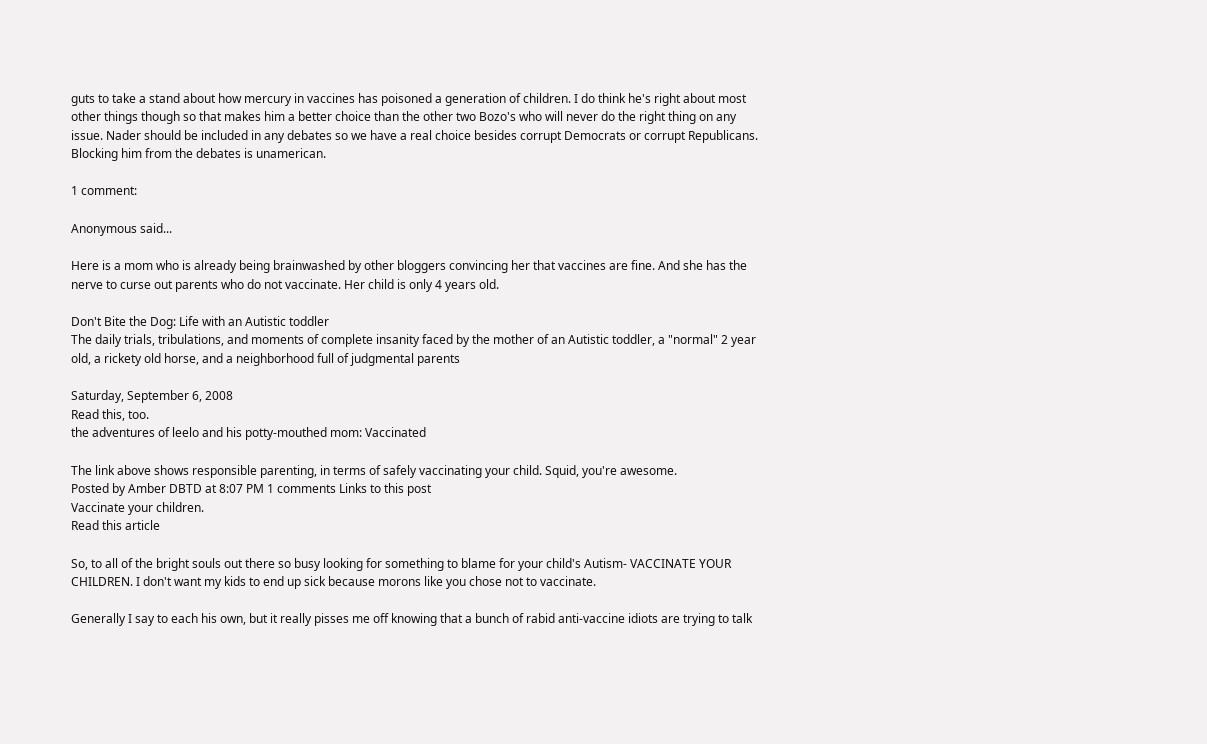guts to take a stand about how mercury in vaccines has poisoned a generation of children. I do think he's right about most other things though so that makes him a better choice than the other two Bozo's who will never do the right thing on any issue. Nader should be included in any debates so we have a real choice besides corrupt Democrats or corrupt Republicans. Blocking him from the debates is unamerican.

1 comment:

Anonymous said...

Here is a mom who is already being brainwashed by other bloggers convincing her that vaccines are fine. And she has the nerve to curse out parents who do not vaccinate. Her child is only 4 years old.

Don't Bite the Dog: Life with an Autistic toddler
The daily trials, tribulations, and moments of complete insanity faced by the mother of an Autistic toddler, a "normal" 2 year old, a rickety old horse, and a neighborhood full of judgmental parents

Saturday, September 6, 2008
Read this, too.
the adventures of leelo and his potty-mouthed mom: Vaccinated

The link above shows responsible parenting, in terms of safely vaccinating your child. Squid, you're awesome.
Posted by Amber DBTD at 8:07 PM 1 comments Links to this post
Vaccinate your children.
Read this article

So, to all of the bright souls out there so busy looking for something to blame for your child's Autism- VACCINATE YOUR CHILDREN. I don't want my kids to end up sick because morons like you chose not to vaccinate.

Generally I say to each his own, but it really pisses me off knowing that a bunch of rabid anti-vaccine idiots are trying to talk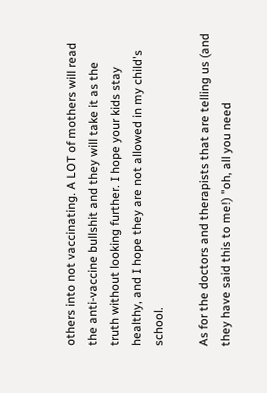others into not vaccinating. A LOT of mothers will read the anti-vaccine bullshit and they will take it as the truth without looking further. I hope your kids stay healthy, and I hope they are not allowed in my child's school.

As for the doctors and therapists that are telling us (and they have said this to me!) "oh, all you need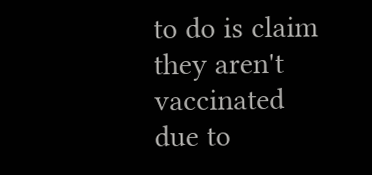to do is claim they aren't vaccinated due to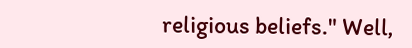religious beliefs." Well,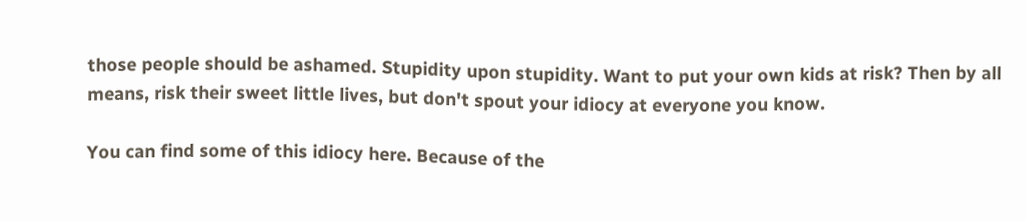those people should be ashamed. Stupidity upon stupidity. Want to put your own kids at risk? Then by all means, risk their sweet little lives, but don't spout your idiocy at everyone you know.

You can find some of this idiocy here. Because of the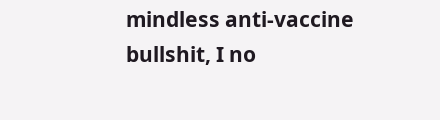mindless anti-vaccine bullshit, I no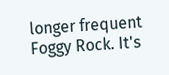longer frequent Foggy Rock. It's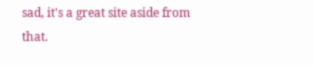sad, it's a great site aside from that.